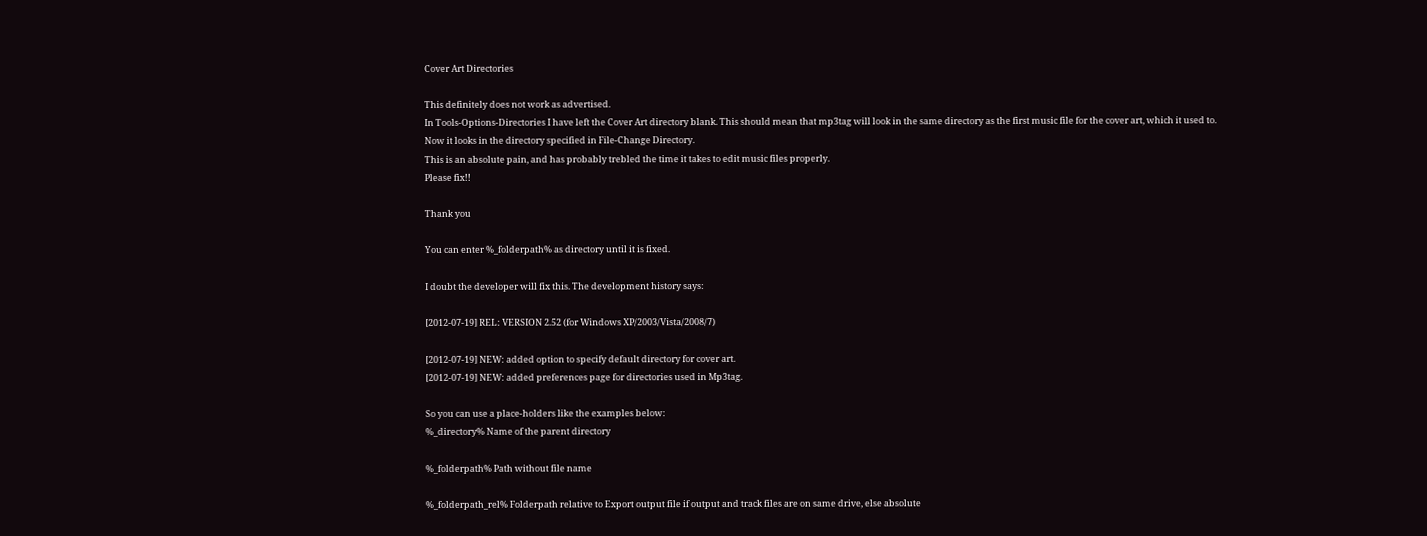Cover Art Directories

This definitely does not work as advertised.
In Tools-Options-Directories I have left the Cover Art directory blank. This should mean that mp3tag will look in the same directory as the first music file for the cover art, which it used to.
Now it looks in the directory specified in File-Change Directory.
This is an absolute pain, and has probably trebled the time it takes to edit music files properly.
Please fix!!

Thank you

You can enter %_folderpath% as directory until it is fixed.

I doubt the developer will fix this. The development history says:

[2012-07-19] REL: VERSION 2.52 (for Windows XP/2003/Vista/2008/7)

[2012-07-19] NEW: added option to specify default directory for cover art.
[2012-07-19] NEW: added preferences page for directories used in Mp3tag.

So you can use a place-holders like the examples below:
%_directory% Name of the parent directory

%_folderpath% Path without file name

%_folderpath_rel% Folderpath relative to Export output file if output and track files are on same drive, else absolute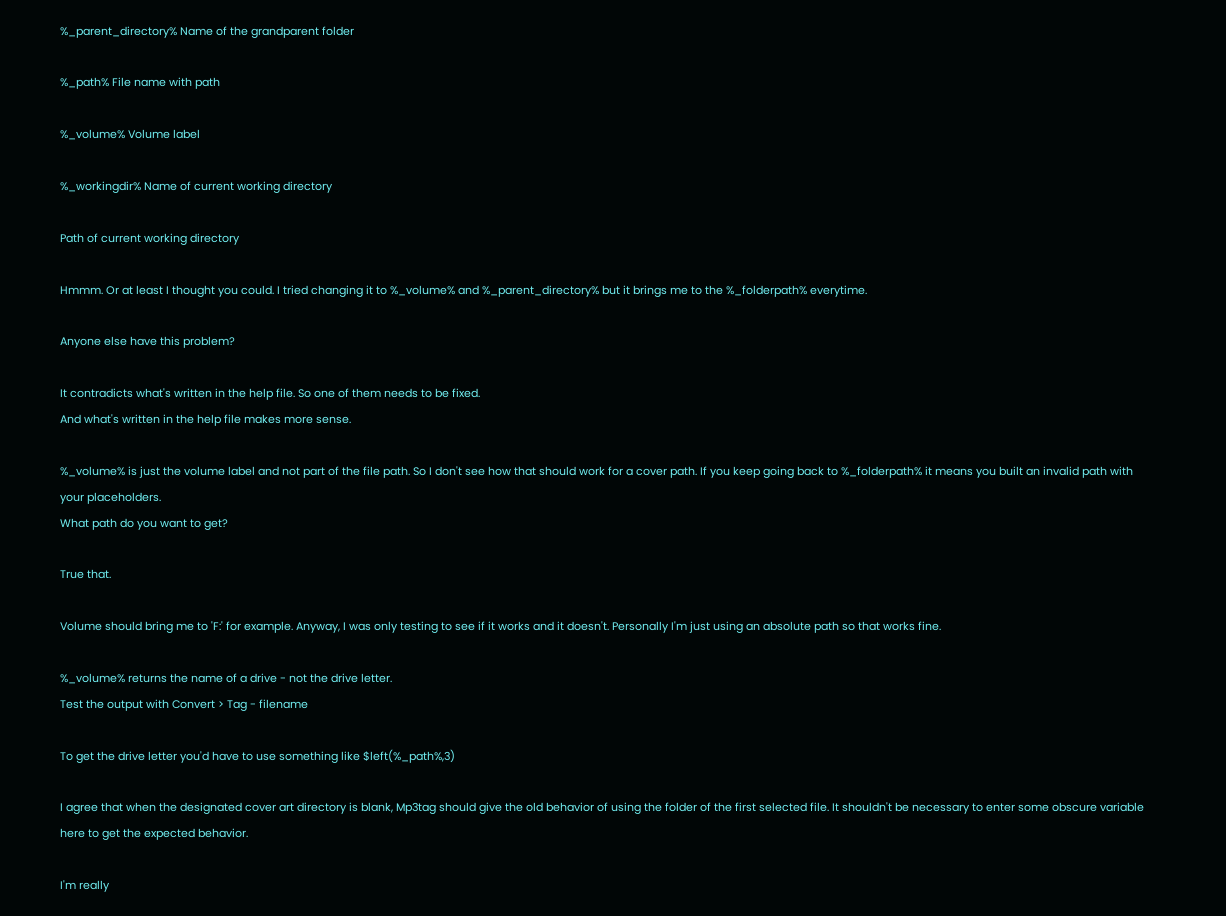%_parent_directory% Name of the grandparent folder

%_path% File name with path

%_volume% Volume label

%_workingdir% Name of current working directory

Path of current working directory

Hmmm. Or at least I thought you could. I tried changing it to %_volume% and %_parent_directory% but it brings me to the %_folderpath% everytime.

Anyone else have this problem?

It contradicts what's written in the help file. So one of them needs to be fixed.
And what's written in the help file makes more sense.

%_volume% is just the volume label and not part of the file path. So I don't see how that should work for a cover path. If you keep going back to %_folderpath% it means you built an invalid path with your placeholders.
What path do you want to get?

True that.

Volume should bring me to 'F:' for example. Anyway, I was only testing to see if it works and it doesn't. Personally I'm just using an absolute path so that works fine.

%_volume% returns the name of a drive - not the drive letter.
Test the output with Convert > Tag - filename

To get the drive letter you'd have to use something like $left(%_path%,3)

I agree that when the designated cover art directory is blank, Mp3tag should give the old behavior of using the folder of the first selected file. It shouldn't be necessary to enter some obscure variable here to get the expected behavior.

I'm really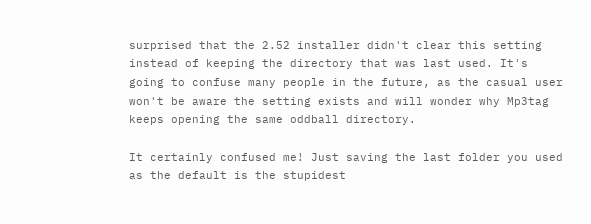surprised that the 2.52 installer didn't clear this setting instead of keeping the directory that was last used. It's going to confuse many people in the future, as the casual user won't be aware the setting exists and will wonder why Mp3tag keeps opening the same oddball directory.

It certainly confused me! Just saving the last folder you used as the default is the stupidest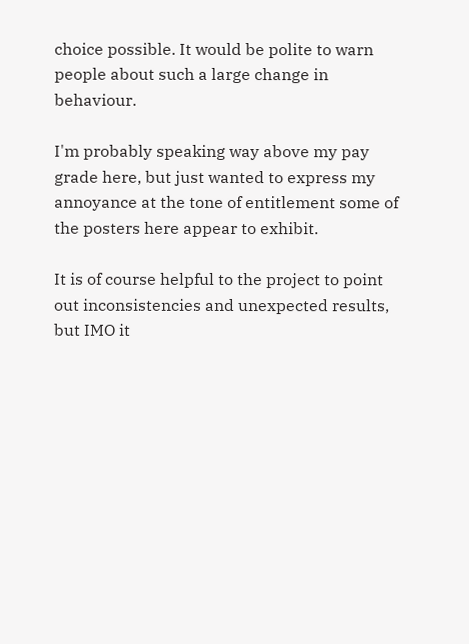choice possible. It would be polite to warn people about such a large change in behaviour.

I'm probably speaking way above my pay grade here, but just wanted to express my annoyance at the tone of entitlement some of the posters here appear to exhibit.

It is of course helpful to the project to point out inconsistencies and unexpected results, but IMO it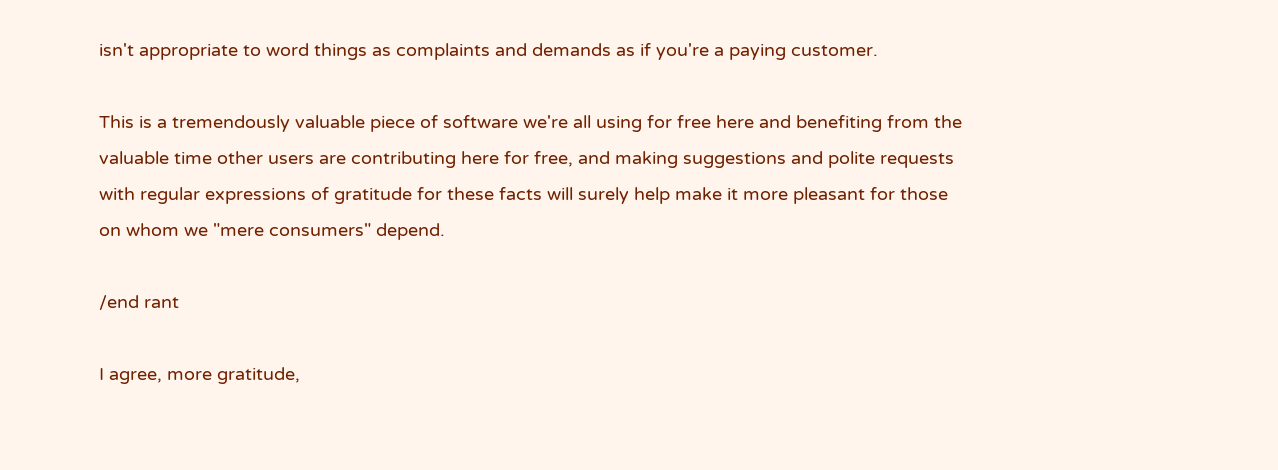isn't appropriate to word things as complaints and demands as if you're a paying customer.

This is a tremendously valuable piece of software we're all using for free here and benefiting from the valuable time other users are contributing here for free, and making suggestions and polite requests with regular expressions of gratitude for these facts will surely help make it more pleasant for those on whom we "mere consumers" depend.

/end rant

I agree, more gratitude,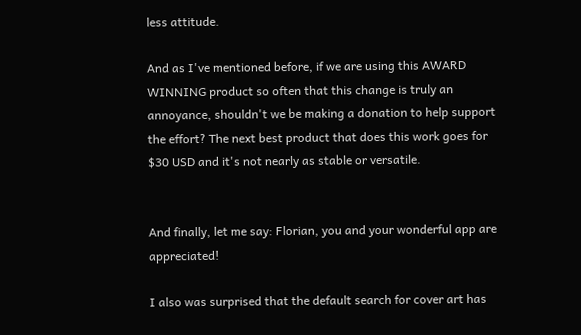less attitude.

And as I've mentioned before, if we are using this AWARD WINNING product so often that this change is truly an annoyance, shouldn't we be making a donation to help support the effort? The next best product that does this work goes for $30 USD and it's not nearly as stable or versatile.


And finally, let me say: Florian, you and your wonderful app are appreciated!

I also was surprised that the default search for cover art has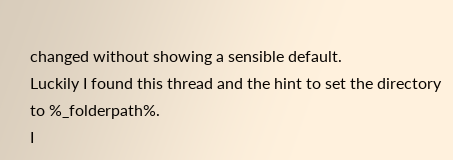changed without showing a sensible default.
Luckily I found this thread and the hint to set the directory to %_folderpath%.
I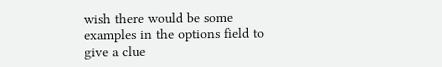wish there would be some examples in the options field to give a clue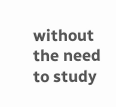without the need to study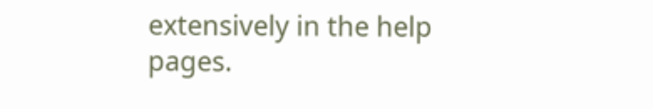extensively in the help pages.